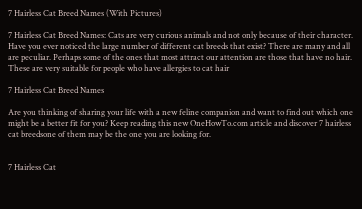7 Hairless Cat Breed Names (With Pictures)

7 Hairless Cat Breed Names: Cats are very curious animals and not only because of their character. Have you ever noticed the large number of different cat breeds that exist? There are many and all are peculiar. Perhaps some of the ones that most attract our attention are those that have no hair. These are very suitable for people who have allergies to cat hair

7 Hairless Cat Breed Names

Are you thinking of sharing your life with a new feline companion and want to find out which one might be a better fit for you? Keep reading this new OneHowTo.com article and discover 7 hairless cat breedsone of them may be the one you are looking for.


7 Hairless Cat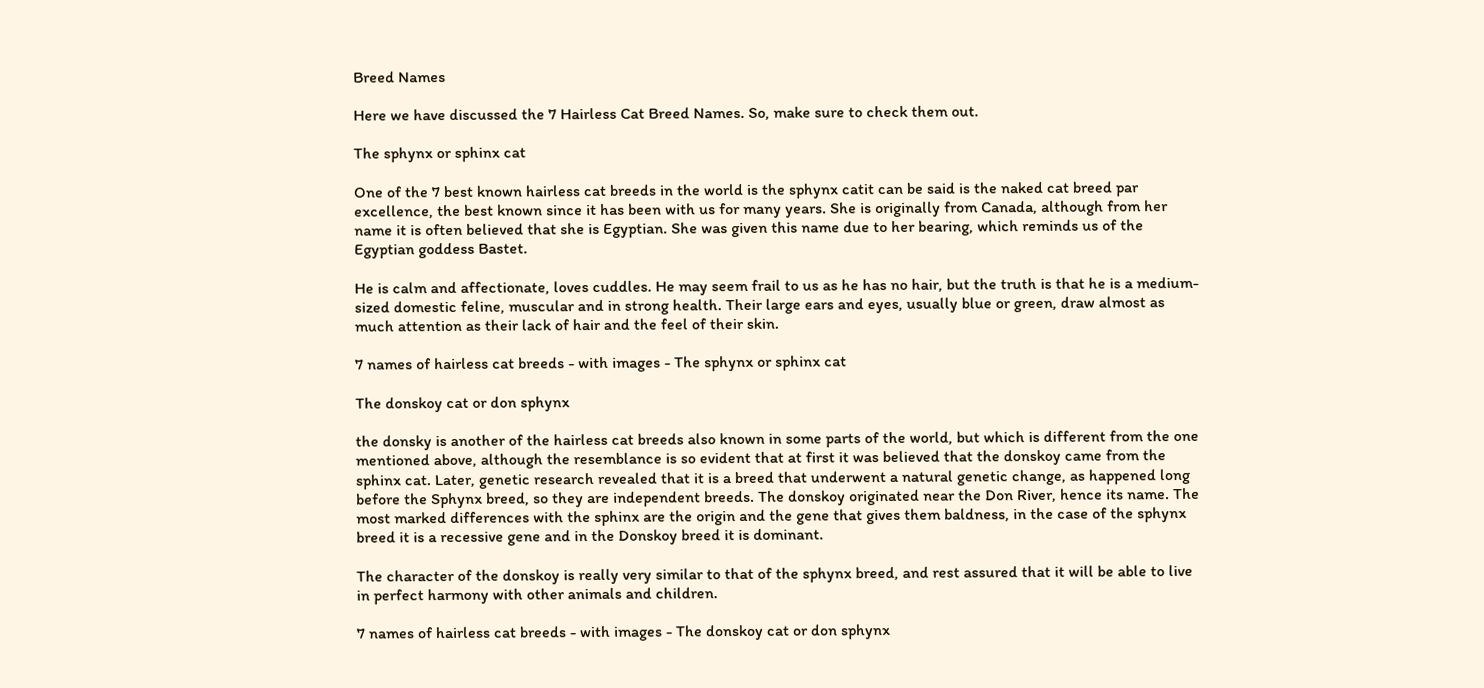Breed Names

Here we have discussed the 7 Hairless Cat Breed Names. So, make sure to check them out.

The sphynx or sphinx cat

One of the 7 best known hairless cat breeds in the world is the sphynx catit can be said is the naked cat breed par excellence, the best known since it has been with us for many years. She is originally from Canada, although from her name it is often believed that she is Egyptian. She was given this name due to her bearing, which reminds us of the Egyptian goddess Bastet.

He is calm and affectionate, loves cuddles. He may seem frail to us as he has no hair, but the truth is that he is a medium-sized domestic feline, muscular and in strong health. Their large ears and eyes, usually blue or green, draw almost as much attention as their lack of hair and the feel of their skin.

7 names of hairless cat breeds - with images - The sphynx or sphinx cat

The donskoy cat or don sphynx

the donsky is another of the hairless cat breeds also known in some parts of the world, but which is different from the one mentioned above, although the resemblance is so evident that at first it was believed that the donskoy came from the sphinx cat. Later, genetic research revealed that it is a breed that underwent a natural genetic change, as happened long before the Sphynx breed, so they are independent breeds. The donskoy originated near the Don River, hence its name. The most marked differences with the sphinx are the origin and the gene that gives them baldness, in the case of the sphynx breed it is a recessive gene and in the Donskoy breed it is dominant.

The character of the donskoy is really very similar to that of the sphynx breed, and rest assured that it will be able to live in perfect harmony with other animals and children.

7 names of hairless cat breeds - with images - The donskoy cat or don sphynx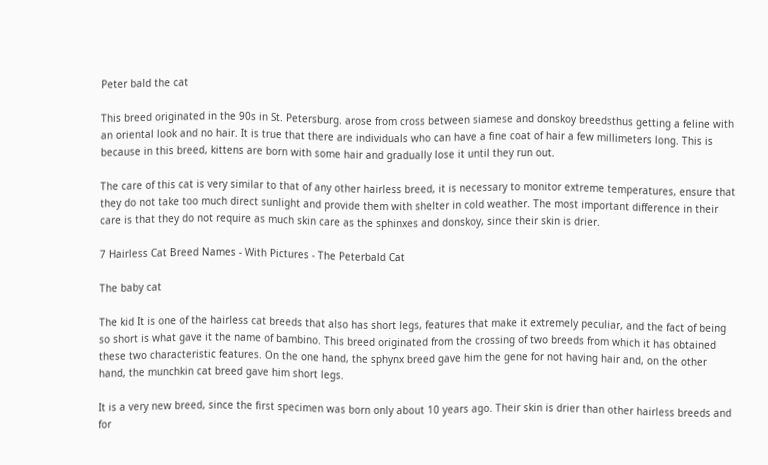Peter bald the cat

This breed originated in the 90s in St. Petersburg. arose from cross between siamese and donskoy breedsthus getting a feline with an oriental look and no hair. It is true that there are individuals who can have a fine coat of hair a few millimeters long. This is because in this breed, kittens are born with some hair and gradually lose it until they run out.

The care of this cat is very similar to that of any other hairless breed, it is necessary to monitor extreme temperatures, ensure that they do not take too much direct sunlight and provide them with shelter in cold weather. The most important difference in their care is that they do not require as much skin care as the sphinxes and donskoy, since their skin is drier.

7 Hairless Cat Breed Names - With Pictures - The Peterbald Cat

The baby cat

The kid It is one of the hairless cat breeds that also has short legs, features that make it extremely peculiar, and the fact of being so short is what gave it the name of bambino. This breed originated from the crossing of two breeds from which it has obtained these two characteristic features. On the one hand, the sphynx breed gave him the gene for not having hair and, on the other hand, the munchkin cat breed gave him short legs.

It is a very new breed, since the first specimen was born only about 10 years ago. Their skin is drier than other hairless breeds and for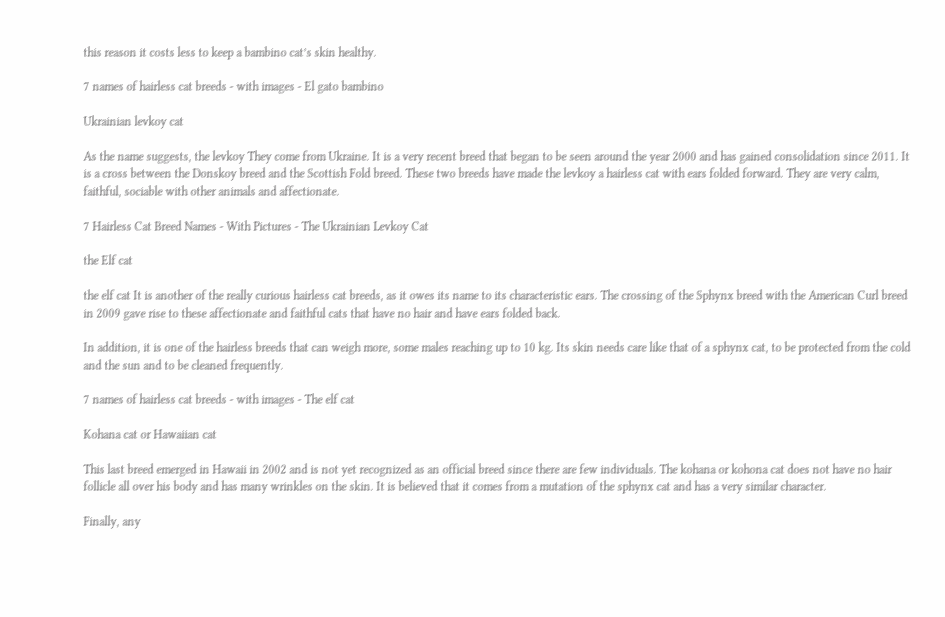this reason it costs less to keep a bambino cat’s skin healthy.

7 names of hairless cat breeds - with images - El gato bambino

Ukrainian levkoy cat

As the name suggests, the levkoy They come from Ukraine. It is a very recent breed that began to be seen around the year 2000 and has gained consolidation since 2011. It is a cross between the Donskoy breed and the Scottish Fold breed. These two breeds have made the levkoy a hairless cat with ears folded forward. They are very calm, faithful, sociable with other animals and affectionate.

7 Hairless Cat Breed Names - With Pictures - The Ukrainian Levkoy Cat

the Elf cat

the elf cat It is another of the really curious hairless cat breeds, as it owes its name to its characteristic ears. The crossing of the Sphynx breed with the American Curl breed in 2009 gave rise to these affectionate and faithful cats that have no hair and have ears folded back.

In addition, it is one of the hairless breeds that can weigh more, some males reaching up to 10 kg. Its skin needs care like that of a sphynx cat, to be protected from the cold and the sun and to be cleaned frequently.

7 names of hairless cat breeds - with images - The elf cat

Kohana cat or Hawaiian cat

This last breed emerged in Hawaii in 2002 and is not yet recognized as an official breed since there are few individuals. The kohana or kohona cat does not have no hair follicle all over his body and has many wrinkles on the skin. It is believed that it comes from a mutation of the sphynx cat and has a very similar character.

Finally, any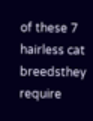of these 7 hairless cat breedsthey require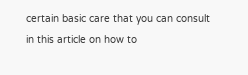certain basic care that you can consult in this article on how to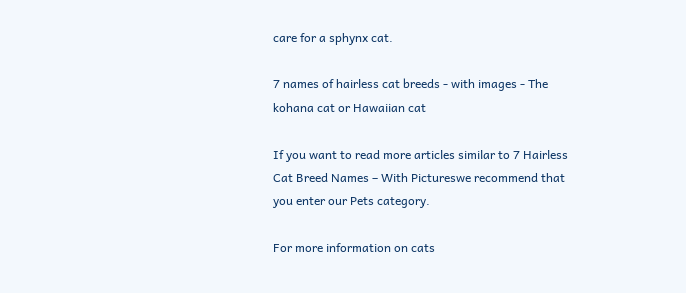care for a sphynx cat.

7 names of hairless cat breeds - with images - The kohana cat or Hawaiian cat

If you want to read more articles similar to 7 Hairless Cat Breed Names – With Pictureswe recommend that you enter our Pets category.

For more information on cats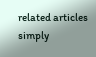related articles simply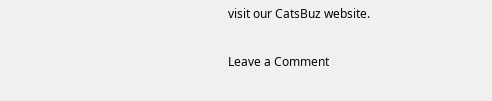visit our CatsBuz website.

Leave a Comment